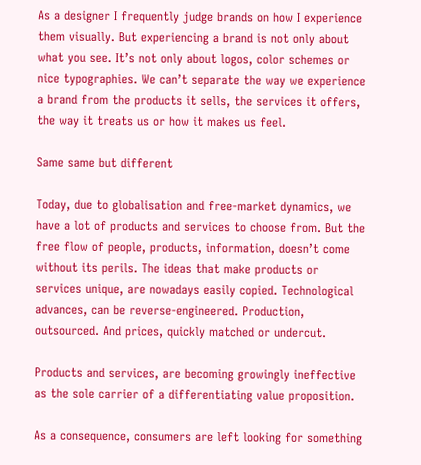As a designer I frequently judge brands on how I experience them visually. But experiencing a brand is not only about what you see. It’s not only about logos, color schemes or nice typographies. We can’t separate the way we experience a brand from the products it sells, the services it offers, the way it treats us or how it makes us feel.

Same same but different

Today, due to globalisation and free-market dynamics, we have a lot of products and services to choose from. But the free flow of people, products, information, doesn’t come without its perils. The ideas that make products or services unique, are nowadays easily copied. Technological advances, can be reverse-engineered. Production, outsourced. And prices, quickly matched or undercut.

Products and services, are becoming growingly ineffective as the sole carrier of a differentiating value proposition.

As a consequence, consumers are left looking for something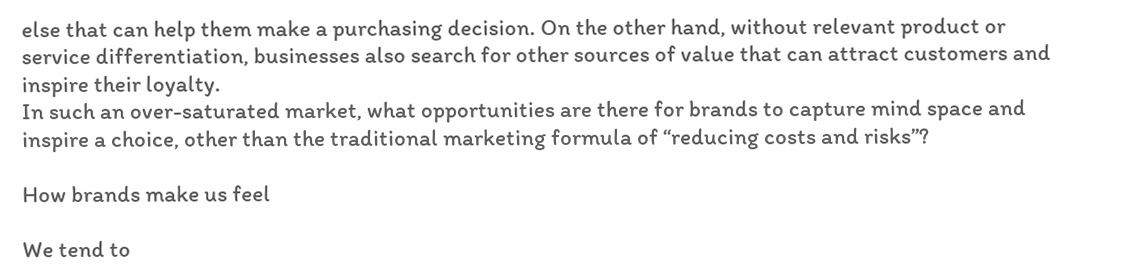else that can help them make a purchasing decision. On the other hand, without relevant product or service differentiation, businesses also search for other sources of value that can attract customers and inspire their loyalty.
In such an over-saturated market, what opportunities are there for brands to capture mind space and inspire a choice, other than the traditional marketing formula of “reducing costs and risks”?

How brands make us feel

We tend to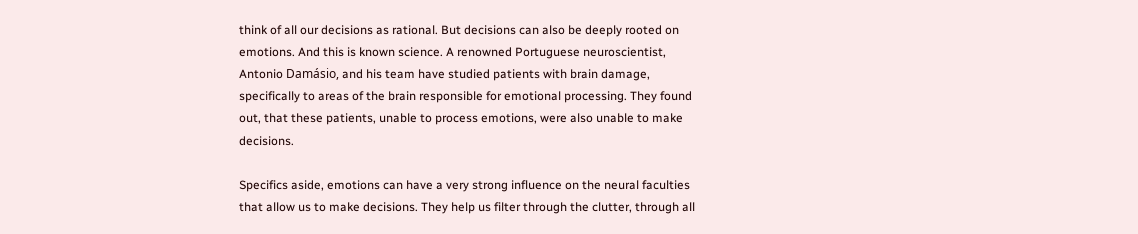think of all our decisions as rational. But decisions can also be deeply rooted on emotions. And this is known science. A renowned Portuguese neuroscientist, Antonio Damásio, and his team have studied patients with brain damage, specifically to areas of the brain responsible for emotional processing. They found out, that these patients, unable to process emotions, were also unable to make decisions.

Specifics aside, emotions can have a very strong influence on the neural faculties that allow us to make decisions. They help us filter through the clutter, through all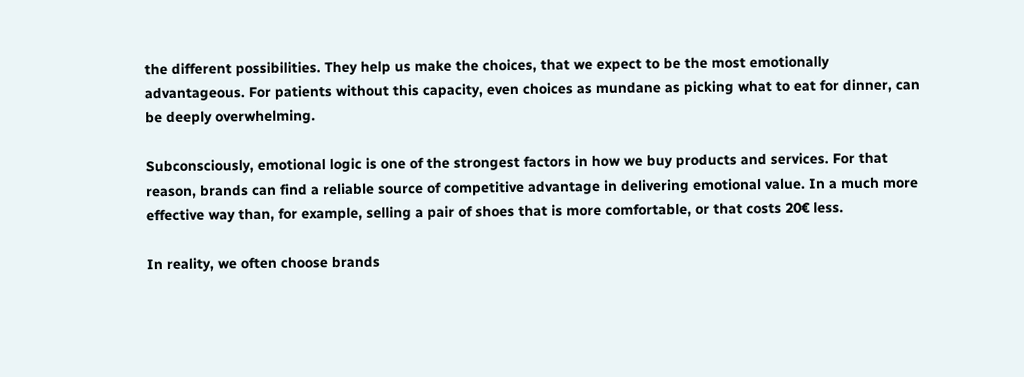the different possibilities. They help us make the choices, that we expect to be the most emotionally advantageous. For patients without this capacity, even choices as mundane as picking what to eat for dinner, can be deeply overwhelming.

Subconsciously, emotional logic is one of the strongest factors in how we buy products and services. For that reason, brands can find a reliable source of competitive advantage in delivering emotional value. In a much more effective way than, for example, selling a pair of shoes that is more comfortable, or that costs 20€ less.

In reality, we often choose brands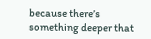because there’s something deeper that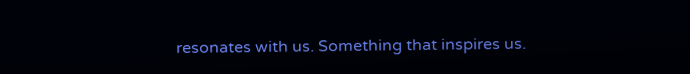resonates with us. Something that inspires us.